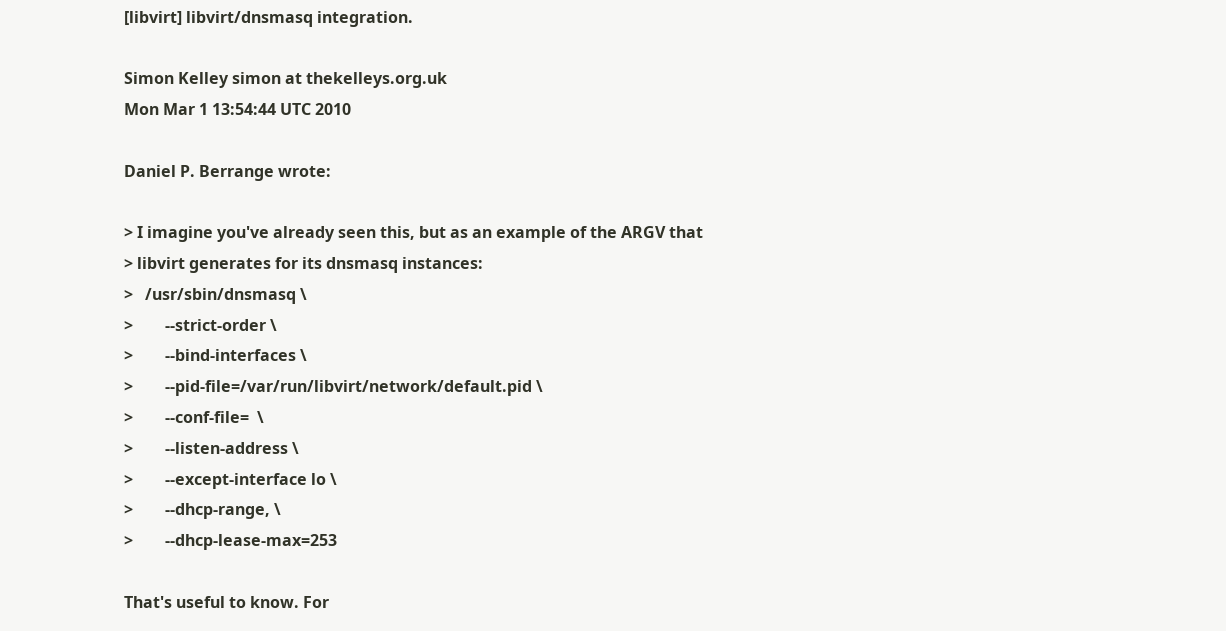[libvirt] libvirt/dnsmasq integration.

Simon Kelley simon at thekelleys.org.uk
Mon Mar 1 13:54:44 UTC 2010

Daniel P. Berrange wrote:

> I imagine you've already seen this, but as an example of the ARGV that
> libvirt generates for its dnsmasq instances:
>   /usr/sbin/dnsmasq \
>        --strict-order \
>        --bind-interfaces \
>        --pid-file=/var/run/libvirt/network/default.pid \
>        --conf-file=  \
>        --listen-address \
>        --except-interface lo \
>        --dhcp-range, \
>        --dhcp-lease-max=253

That's useful to know. For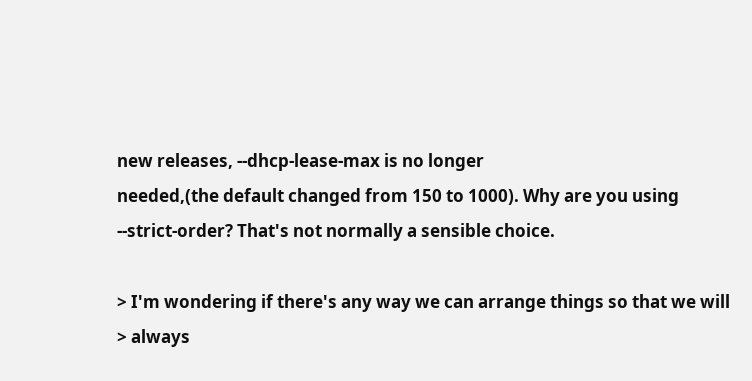new releases, --dhcp-lease-max is no longer
needed,(the default changed from 150 to 1000). Why are you using
--strict-order? That's not normally a sensible choice.

> I'm wondering if there's any way we can arrange things so that we will
> always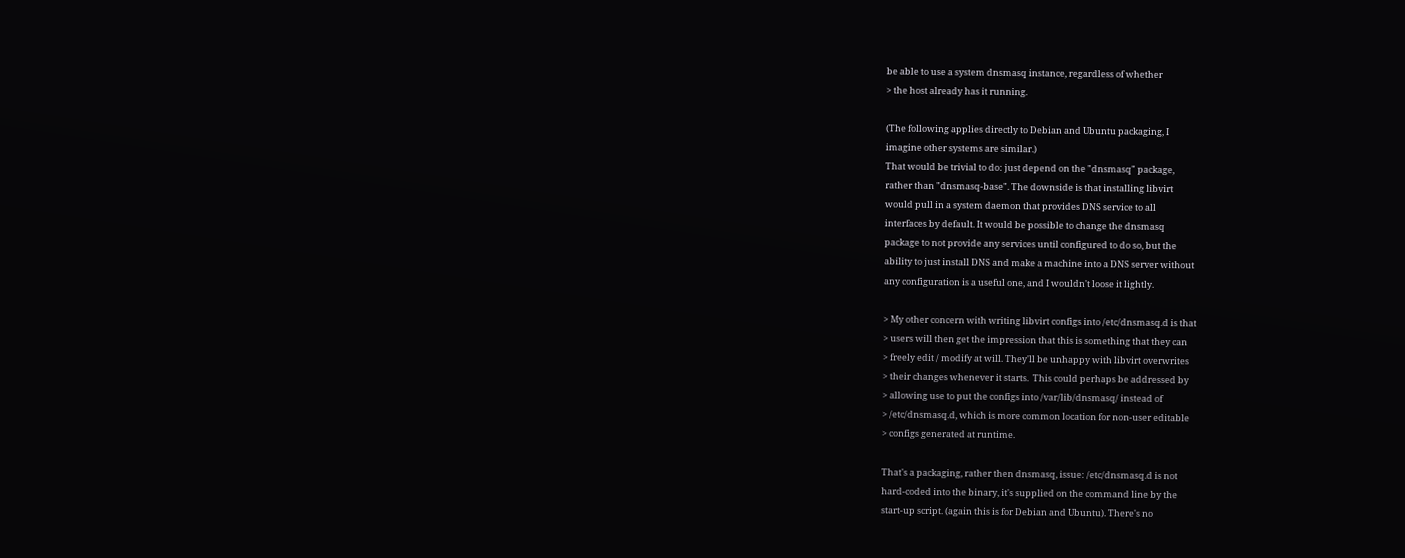be able to use a system dnsmasq instance, regardless of whether
> the host already has it running.

(The following applies directly to Debian and Ubuntu packaging, I
imagine other systems are similar.)
That would be trivial to do: just depend on the "dnsmasq" package,
rather than "dnsmasq-base". The downside is that installing libvirt
would pull in a system daemon that provides DNS service to all
interfaces by default. It would be possible to change the dnsmasq
package to not provide any services until configured to do so, but the
ability to just install DNS and make a machine into a DNS server without
any configuration is a useful one, and I wouldn't loose it lightly.

> My other concern with writing libvirt configs into /etc/dnsmasq.d is that
> users will then get the impression that this is something that they can
> freely edit / modify at will. They'll be unhappy with libvirt overwrites
> their changes whenever it starts.  This could perhaps be addressed by
> allowing use to put the configs into /var/lib/dnsmasq/ instead of
> /etc/dnsmasq.d, which is more common location for non-user editable
> configs generated at runtime.

That's a packaging, rather then dnsmasq, issue: /etc/dnsmasq.d is not
hard-coded into the binary, it's supplied on the command line by the
start-up script. (again this is for Debian and Ubuntu). There's no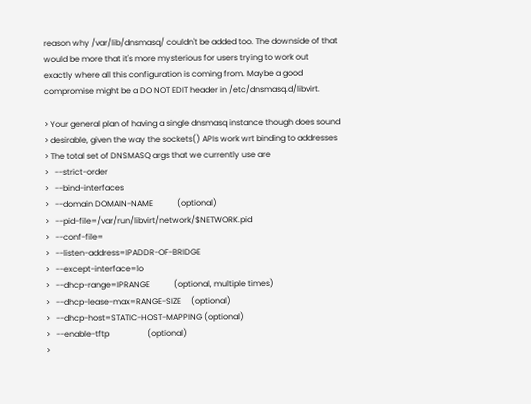reason why /var/lib/dnsmasq/ couldn't be added too. The downside of that
would be more that it's more mysterious for users trying to work out
exactly where all this configuration is coming from. Maybe a good
compromise might be a DO NOT EDIT header in /etc/dnsmasq.d/libvirt.

> Your general plan of having a single dnsmasq instance though does sound
> desirable, given the way the sockets() APIs work wrt binding to addresses
> The total set of DNSMASQ args that we currently use are
>   --strict-order
>   --bind-interfaces
>   --domain DOMAIN-NAME            (optional)
>   --pid-file=/var/run/libvirt/network/$NETWORK.pid
>   --conf-file=
>   --listen-address=IPADDR-OF-BRIDGE
>   --except-interface=lo
>   --dhcp-range=IPRANGE            (optional, multiple times)
>   --dhcp-lease-max=RANGE-SIZE     (optional)
>   --dhcp-host=STATIC-HOST-MAPPING (optional)
>   --enable-tftp                   (optional)
>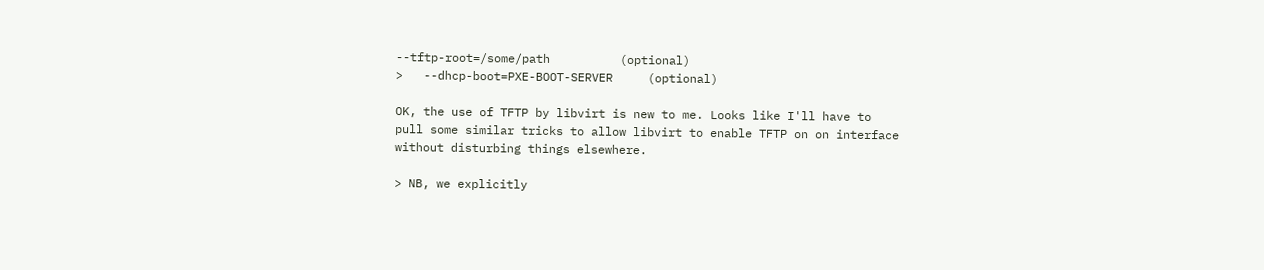--tftp-root=/some/path          (optional)
>   --dhcp-boot=PXE-BOOT-SERVER     (optional)

OK, the use of TFTP by libvirt is new to me. Looks like I'll have to
pull some similar tricks to allow libvirt to enable TFTP on on interface
without disturbing things elsewhere.

> NB, we explicitly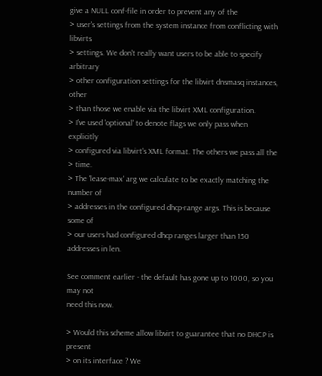give a NULL conf-file in order to prevent any of the
> user's settings from the system instance from conflicting with libvirts
> settings. We don't really want users to be able to specify arbitrary
> other configuration settings for the libvirt dnsmasq instances, other
> than those we enable via the libvirt XML configuration.
> I've used 'optional' to denote flags we only pass when explicitly
> configured via libvirt's XML format. The others we pass all the
> time.
> The 'lease-max' arg we calculate to be exactly matching the number of
> addresses in the configured dhcp-range args. This is because some of
> our users had configured dhcp ranges larger than 150 addresses in len.

See comment earlier - the default has gone up to 1000, so you may not
need this now.

> Would this scheme allow libvirt to guarantee that no DHCP is present
> on its interface ? We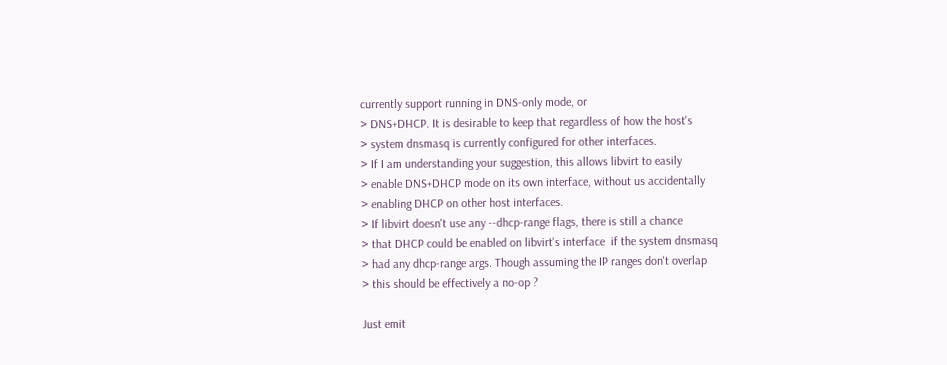currently support running in DNS-only mode, or
> DNS+DHCP. It is desirable to keep that regardless of how the host's
> system dnsmasq is currently configured for other interfaces.
> If I am understanding your suggestion, this allows libvirt to easily
> enable DNS+DHCP mode on its own interface, without us accidentally
> enabling DHCP on other host interfaces.
> If libvirt doesn't use any --dhcp-range flags, there is still a chance
> that DHCP could be enabled on libvirt's interface  if the system dnsmasq
> had any dhcp-range args. Though assuming the IP ranges don't overlap
> this should be effectively a no-op ?

Just emit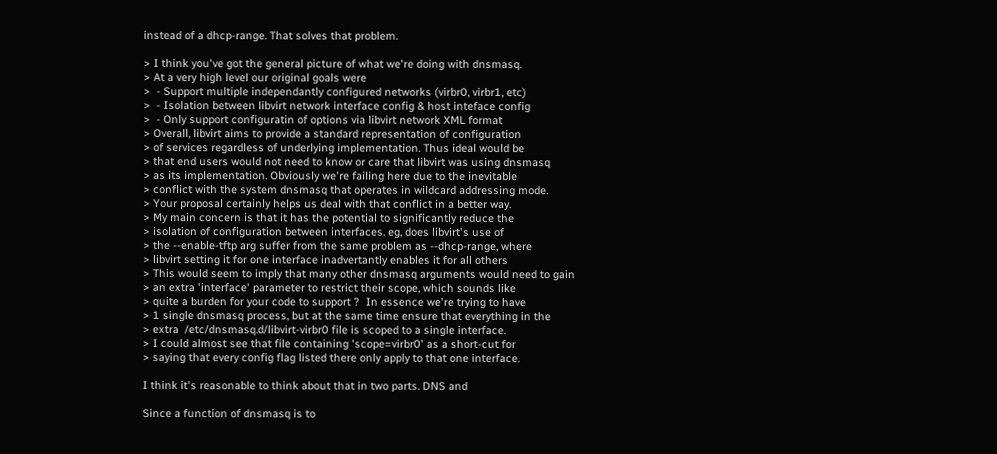instead of a dhcp-range. That solves that problem.

> I think you've got the general picture of what we're doing with dnsmasq.
> At a very high level our original goals were
>  - Support multiple independantly configured networks (virbr0, virbr1, etc)
>  - Isolation between libvirt network interface config & host inteface config
>  - Only support configuratin of options via libvirt network XML format
> Overall, libvirt aims to provide a standard representation of configuration
> of services regardless of underlying implementation. Thus ideal would be
> that end users would not need to know or care that libvirt was using dnsmasq
> as its implementation. Obviously we're failing here due to the inevitable
> conflict with the system dnsmasq that operates in wildcard addressing mode.
> Your proposal certainly helps us deal with that conflict in a better way.
> My main concern is that it has the potential to significantly reduce the
> isolation of configuration between interfaces. eg, does libvirt's use of
> the --enable-tftp arg suffer from the same problem as --dhcp-range, where
> libvirt setting it for one interface inadvertantly enables it for all others
> This would seem to imply that many other dnsmasq arguments would need to gain
> an extra 'interface' parameter to restrict their scope, which sounds like
> quite a burden for your code to support ?  In essence we're trying to have
> 1 single dnsmasq process, but at the same time ensure that everything in the
> extra  /etc/dnsmasq.d/libvirt-virbr0 file is scoped to a single interface.
> I could almost see that file containing 'scope=virbr0' as a short-cut for
> saying that every config flag listed there only apply to that one interface.

I think it's reasonable to think about that in two parts. DNS and

Since a function of dnsmasq is to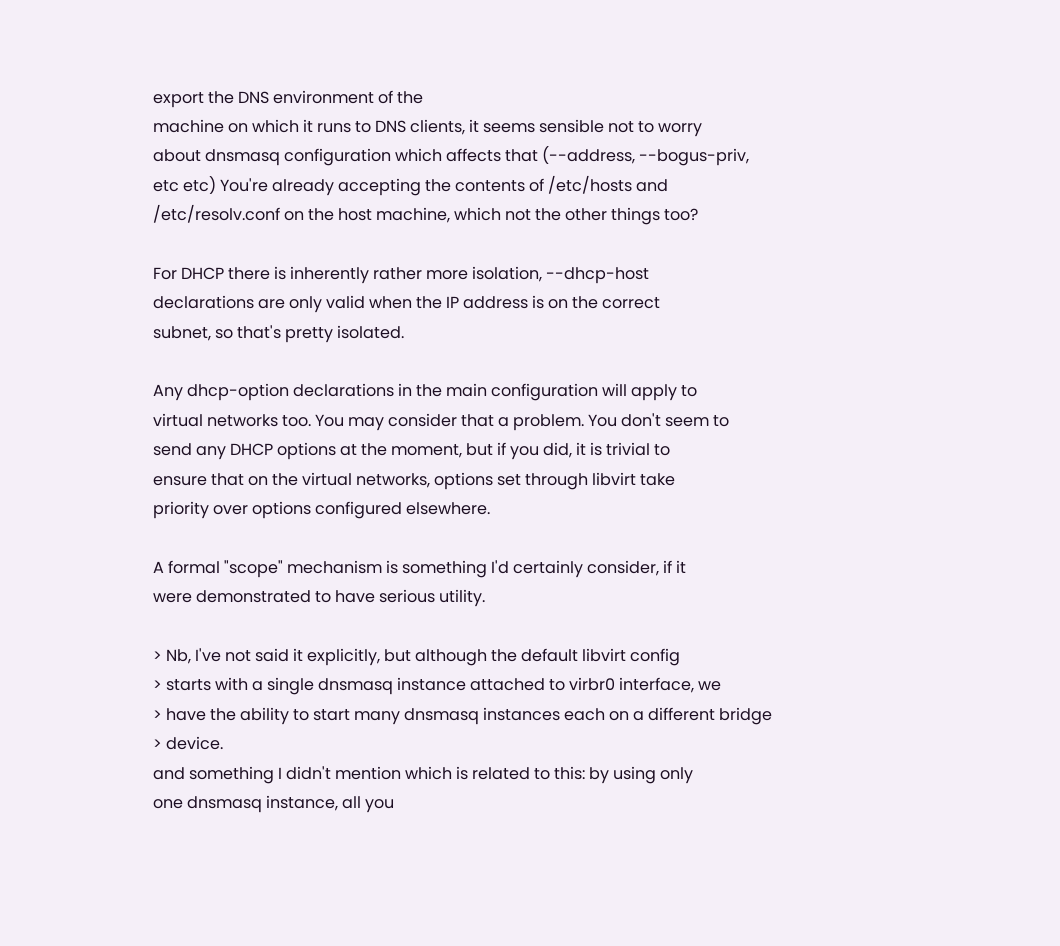export the DNS environment of the
machine on which it runs to DNS clients, it seems sensible not to worry
about dnsmasq configuration which affects that (--address, --bogus-priv,
etc etc) You're already accepting the contents of /etc/hosts and
/etc/resolv.conf on the host machine, which not the other things too?

For DHCP there is inherently rather more isolation, --dhcp-host
declarations are only valid when the IP address is on the correct
subnet, so that's pretty isolated.

Any dhcp-option declarations in the main configuration will apply to
virtual networks too. You may consider that a problem. You don't seem to
send any DHCP options at the moment, but if you did, it is trivial to
ensure that on the virtual networks, options set through libvirt take
priority over options configured elsewhere.

A formal "scope" mechanism is something I'd certainly consider, if it
were demonstrated to have serious utility.

> Nb, I've not said it explicitly, but although the default libvirt config
> starts with a single dnsmasq instance attached to virbr0 interface, we
> have the ability to start many dnsmasq instances each on a different bridge
> device.
and something I didn't mention which is related to this: by using only
one dnsmasq instance, all you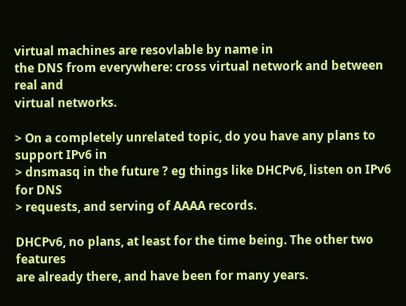virtual machines are resovlable by name in
the DNS from everywhere: cross virtual network and between real and
virtual networks.

> On a completely unrelated topic, do you have any plans to support IPv6 in
> dnsmasq in the future ? eg things like DHCPv6, listen on IPv6 for DNS
> requests, and serving of AAAA records.

DHCPv6, no plans, at least for the time being. The other two features
are already there, and have been for many years.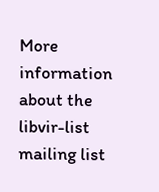More information about the libvir-list mailing list